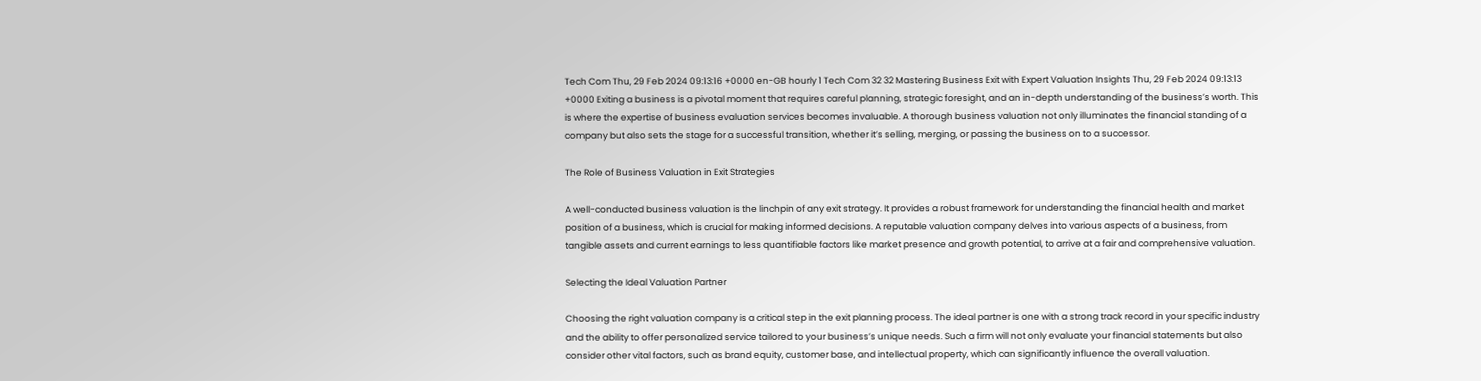Tech Com Thu, 29 Feb 2024 09:13:16 +0000 en-GB hourly 1 Tech Com 32 32 Mastering Business Exit with Expert Valuation Insights Thu, 29 Feb 2024 09:13:13 +0000 Exiting a business is a pivotal moment that requires careful planning, strategic foresight, and an in-depth understanding of the business’s worth. This is where the expertise of business evaluation services becomes invaluable. A thorough business valuation not only illuminates the financial standing of a company but also sets the stage for a successful transition, whether it’s selling, merging, or passing the business on to a successor.

The Role of Business Valuation in Exit Strategies

A well-conducted business valuation is the linchpin of any exit strategy. It provides a robust framework for understanding the financial health and market position of a business, which is crucial for making informed decisions. A reputable valuation company delves into various aspects of a business, from tangible assets and current earnings to less quantifiable factors like market presence and growth potential, to arrive at a fair and comprehensive valuation.

Selecting the Ideal Valuation Partner

Choosing the right valuation company is a critical step in the exit planning process. The ideal partner is one with a strong track record in your specific industry and the ability to offer personalized service tailored to your business’s unique needs. Such a firm will not only evaluate your financial statements but also consider other vital factors, such as brand equity, customer base, and intellectual property, which can significantly influence the overall valuation.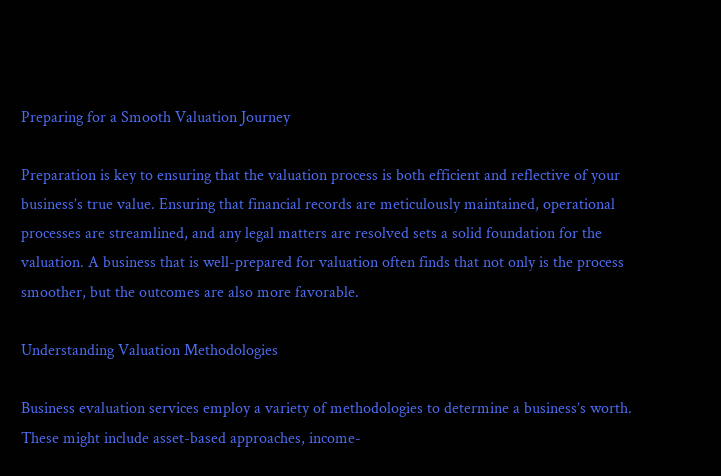Preparing for a Smooth Valuation Journey

Preparation is key to ensuring that the valuation process is both efficient and reflective of your business’s true value. Ensuring that financial records are meticulously maintained, operational processes are streamlined, and any legal matters are resolved sets a solid foundation for the valuation. A business that is well-prepared for valuation often finds that not only is the process smoother, but the outcomes are also more favorable.

Understanding Valuation Methodologies

Business evaluation services employ a variety of methodologies to determine a business’s worth. These might include asset-based approaches, income-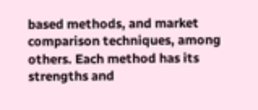based methods, and market comparison techniques, among others. Each method has its strengths and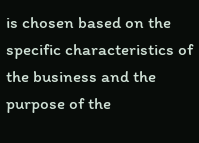is chosen based on the specific characteristics of the business and the purpose of the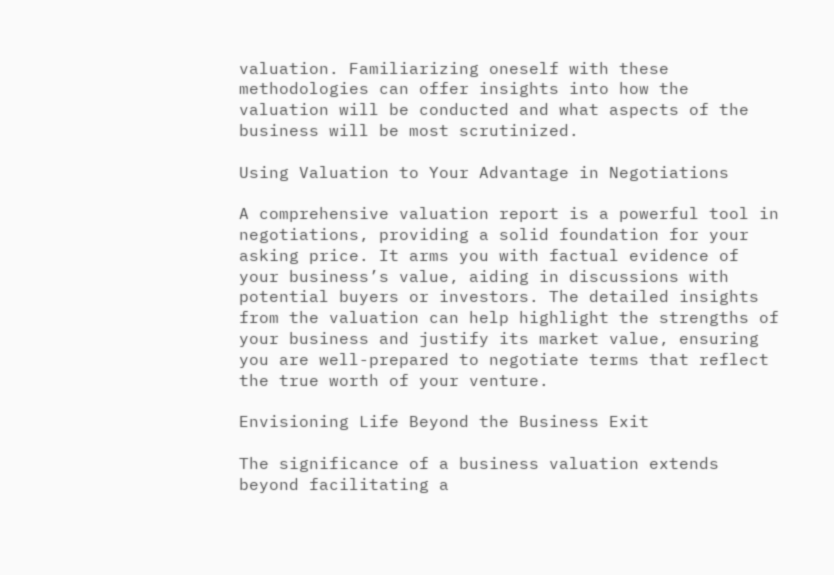valuation. Familiarizing oneself with these methodologies can offer insights into how the valuation will be conducted and what aspects of the business will be most scrutinized.

Using Valuation to Your Advantage in Negotiations

A comprehensive valuation report is a powerful tool in negotiations, providing a solid foundation for your asking price. It arms you with factual evidence of your business’s value, aiding in discussions with potential buyers or investors. The detailed insights from the valuation can help highlight the strengths of your business and justify its market value, ensuring you are well-prepared to negotiate terms that reflect the true worth of your venture.

Envisioning Life Beyond the Business Exit

The significance of a business valuation extends beyond facilitating a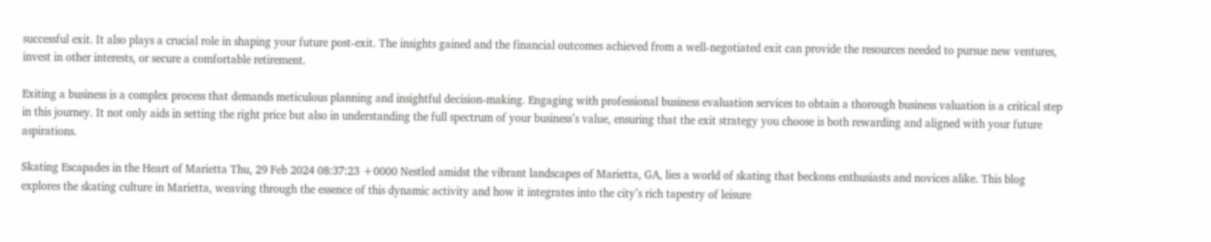successful exit. It also plays a crucial role in shaping your future post-exit. The insights gained and the financial outcomes achieved from a well-negotiated exit can provide the resources needed to pursue new ventures, invest in other interests, or secure a comfortable retirement.

Exiting a business is a complex process that demands meticulous planning and insightful decision-making. Engaging with professional business evaluation services to obtain a thorough business valuation is a critical step in this journey. It not only aids in setting the right price but also in understanding the full spectrum of your business’s value, ensuring that the exit strategy you choose is both rewarding and aligned with your future aspirations.

Skating Escapades in the Heart of Marietta Thu, 29 Feb 2024 08:37:23 +0000 Nestled amidst the vibrant landscapes of Marietta, GA, lies a world of skating that beckons enthusiasts and novices alike. This blog explores the skating culture in Marietta, weaving through the essence of this dynamic activity and how it integrates into the city’s rich tapestry of leisure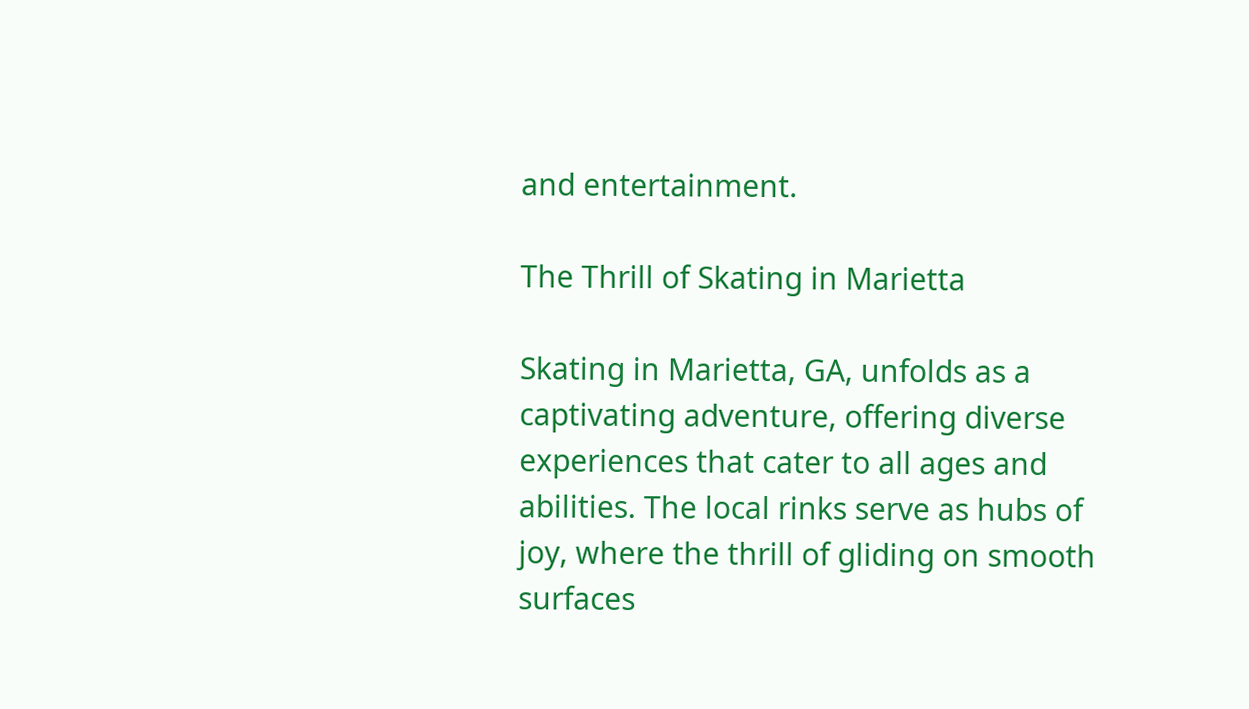and entertainment.

The Thrill of Skating in Marietta

Skating in Marietta, GA, unfolds as a captivating adventure, offering diverse experiences that cater to all ages and abilities. The local rinks serve as hubs of joy, where the thrill of gliding on smooth surfaces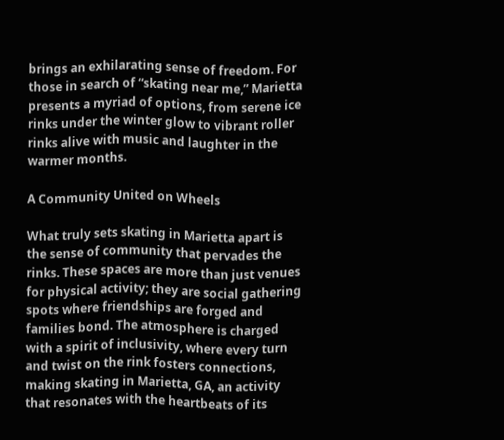brings an exhilarating sense of freedom. For those in search of “skating near me,” Marietta presents a myriad of options, from serene ice rinks under the winter glow to vibrant roller rinks alive with music and laughter in the warmer months.

A Community United on Wheels

What truly sets skating in Marietta apart is the sense of community that pervades the rinks. These spaces are more than just venues for physical activity; they are social gathering spots where friendships are forged and families bond. The atmosphere is charged with a spirit of inclusivity, where every turn and twist on the rink fosters connections, making skating in Marietta, GA, an activity that resonates with the heartbeats of its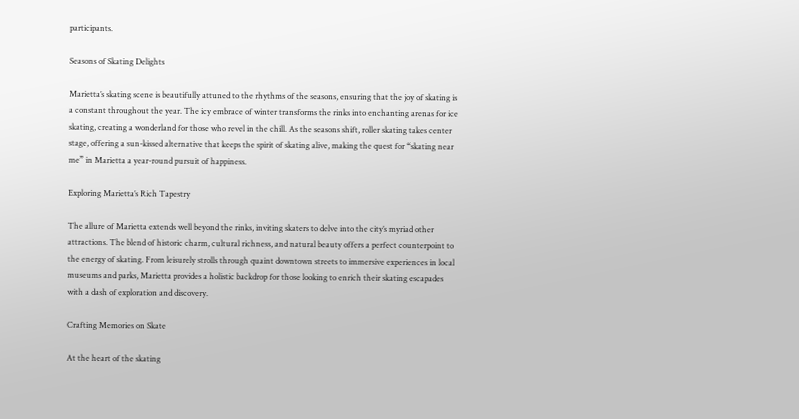participants.

Seasons of Skating Delights

Marietta’s skating scene is beautifully attuned to the rhythms of the seasons, ensuring that the joy of skating is a constant throughout the year. The icy embrace of winter transforms the rinks into enchanting arenas for ice skating, creating a wonderland for those who revel in the chill. As the seasons shift, roller skating takes center stage, offering a sun-kissed alternative that keeps the spirit of skating alive, making the quest for “skating near me” in Marietta a year-round pursuit of happiness.

Exploring Marietta’s Rich Tapestry

The allure of Marietta extends well beyond the rinks, inviting skaters to delve into the city’s myriad other attractions. The blend of historic charm, cultural richness, and natural beauty offers a perfect counterpoint to the energy of skating. From leisurely strolls through quaint downtown streets to immersive experiences in local museums and parks, Marietta provides a holistic backdrop for those looking to enrich their skating escapades with a dash of exploration and discovery.

Crafting Memories on Skate

At the heart of the skating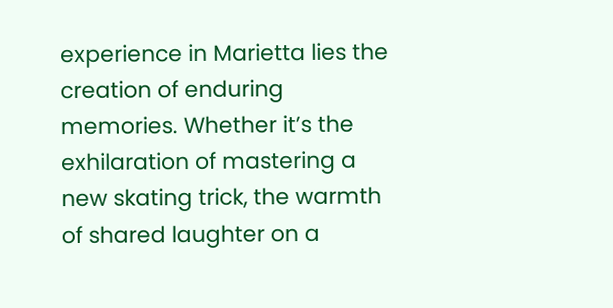experience in Marietta lies the creation of enduring memories. Whether it’s the exhilaration of mastering a new skating trick, the warmth of shared laughter on a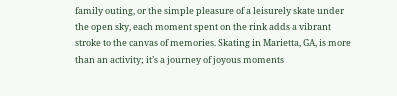family outing, or the simple pleasure of a leisurely skate under the open sky, each moment spent on the rink adds a vibrant stroke to the canvas of memories. Skating in Marietta, GA, is more than an activity; it’s a journey of joyous moments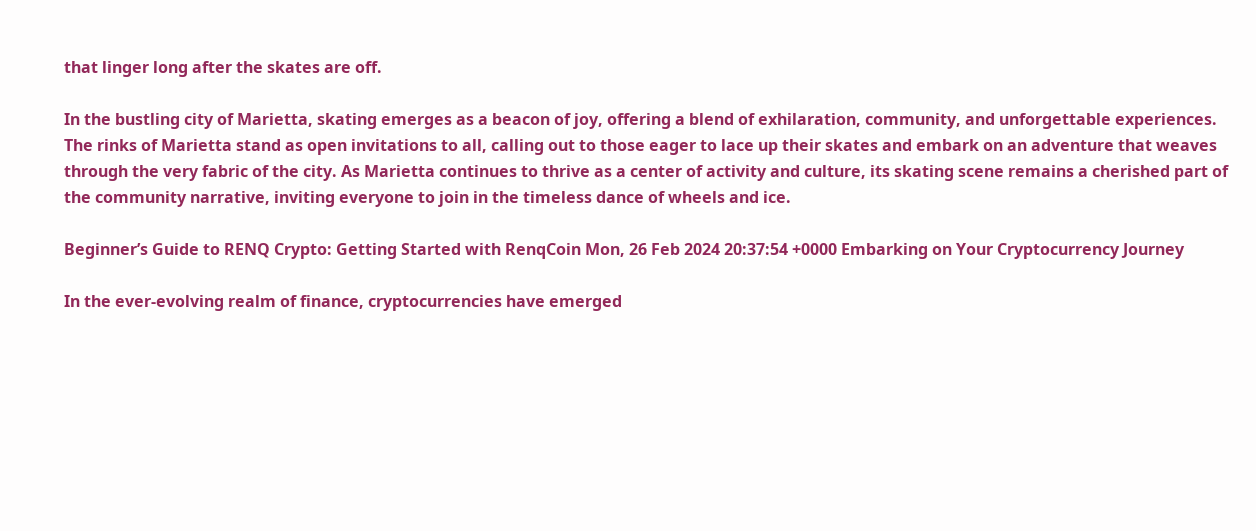that linger long after the skates are off.

In the bustling city of Marietta, skating emerges as a beacon of joy, offering a blend of exhilaration, community, and unforgettable experiences. The rinks of Marietta stand as open invitations to all, calling out to those eager to lace up their skates and embark on an adventure that weaves through the very fabric of the city. As Marietta continues to thrive as a center of activity and culture, its skating scene remains a cherished part of the community narrative, inviting everyone to join in the timeless dance of wheels and ice.

Beginner’s Guide to RENQ Crypto: Getting Started with RenqCoin Mon, 26 Feb 2024 20:37:54 +0000 Embarking on Your Cryptocurrency Journey

In the ever-evolving realm of finance, cryptocurrencies have emerged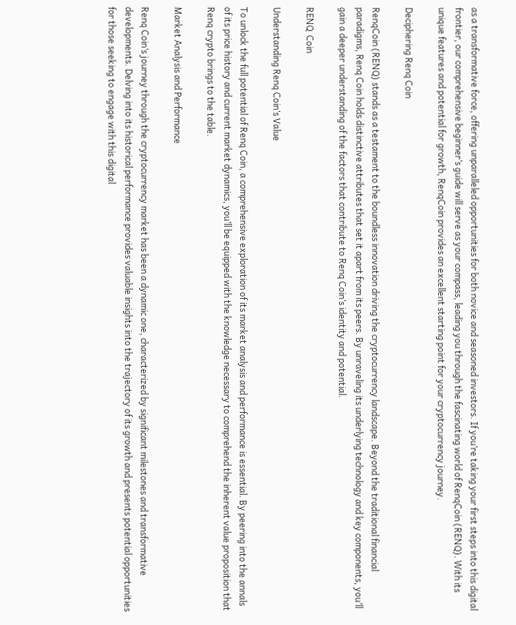as a transformative force, offering unparalleled opportunities for both novice and seasoned investors. If you’re taking your first steps into this digital frontier, our comprehensive beginner’s guide will serve as your compass, leading you through the fascinating world of RenqCoin (RENQ). With its unique features and potential for growth, RenqCoin provides an excellent starting point for your cryptocurrency journey.

Deciphering Renq Coin

RenqCoin (RENQ) stands as a testament to the boundless innovation driving the cryptocurrency landscape. Beyond the traditional financial paradigms, Renq Coin holds distinctive attributes that set it apart from its peers. By unraveling its underlying technology and key components, you’ll gain a deeper understanding of the factors that contribute to Renq Coin’s identity and potential.

RENQ  Coin

Understanding Renq Coin’s Value

To unlock the full potential of Renq Coin, a comprehensive exploration of its market analysis and performance is essential. By peering into the annals of its price history and current market dynamics, you’ll be equipped with the knowledge necessary to comprehend the inherent value proposition that Renq crypto brings to the table.

Market Analysis and Performance

Renq Coin’s journey through the cryptocurrency market has been a dynamic one, characterized by significant milestones and transformative developments. Delving into its historical performance provides valuable insights into the trajectory of its growth and presents potential opportunities for those seeking to engage with this digital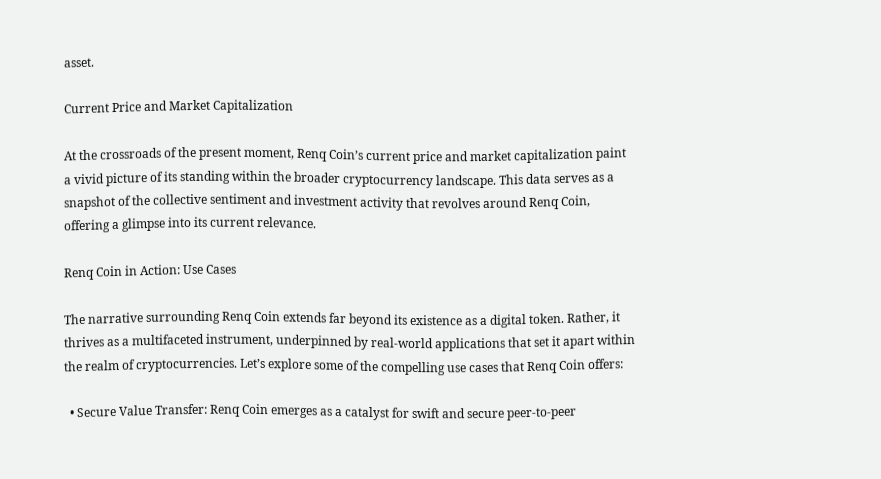asset.

Current Price and Market Capitalization

At the crossroads of the present moment, Renq Coin’s current price and market capitalization paint a vivid picture of its standing within the broader cryptocurrency landscape. This data serves as a snapshot of the collective sentiment and investment activity that revolves around Renq Coin, offering a glimpse into its current relevance.

Renq Coin in Action: Use Cases

The narrative surrounding Renq Coin extends far beyond its existence as a digital token. Rather, it thrives as a multifaceted instrument, underpinned by real-world applications that set it apart within the realm of cryptocurrencies. Let’s explore some of the compelling use cases that Renq Coin offers:

  • Secure Value Transfer: Renq Coin emerges as a catalyst for swift and secure peer-to-peer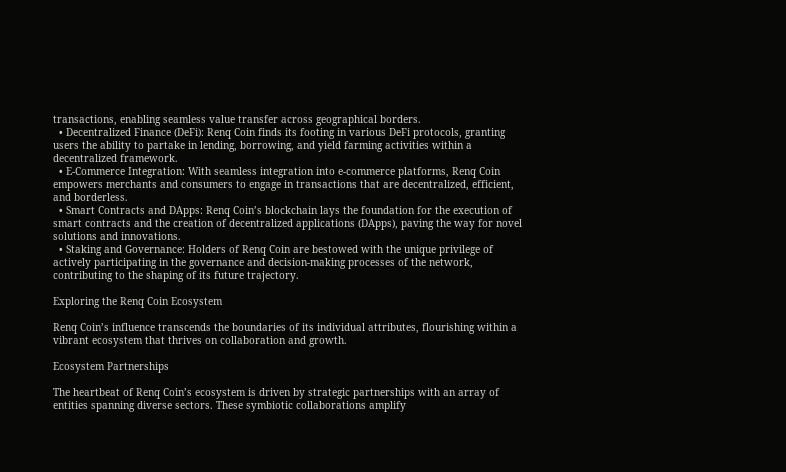transactions, enabling seamless value transfer across geographical borders.
  • Decentralized Finance (DeFi): Renq Coin finds its footing in various DeFi protocols, granting users the ability to partake in lending, borrowing, and yield farming activities within a decentralized framework.
  • E-Commerce Integration: With seamless integration into e-commerce platforms, Renq Coin empowers merchants and consumers to engage in transactions that are decentralized, efficient, and borderless.
  • Smart Contracts and DApps: Renq Coin’s blockchain lays the foundation for the execution of smart contracts and the creation of decentralized applications (DApps), paving the way for novel solutions and innovations.
  • Staking and Governance: Holders of Renq Coin are bestowed with the unique privilege of actively participating in the governance and decision-making processes of the network, contributing to the shaping of its future trajectory.

Exploring the Renq Coin Ecosystem

Renq Coin’s influence transcends the boundaries of its individual attributes, flourishing within a vibrant ecosystem that thrives on collaboration and growth.

Ecosystem Partnerships

The heartbeat of Renq Coin’s ecosystem is driven by strategic partnerships with an array of entities spanning diverse sectors. These symbiotic collaborations amplify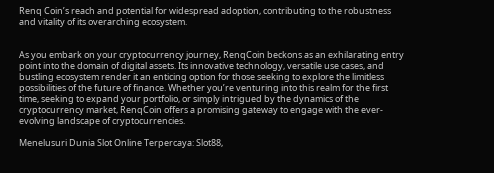Renq Coin’s reach and potential for widespread adoption, contributing to the robustness and vitality of its overarching ecosystem.


As you embark on your cryptocurrency journey, RenqCoin beckons as an exhilarating entry point into the domain of digital assets. Its innovative technology, versatile use cases, and bustling ecosystem render it an enticing option for those seeking to explore the limitless possibilities of the future of finance. Whether you’re venturing into this realm for the first time, seeking to expand your portfolio, or simply intrigued by the dynamics of the cryptocurrency market, RenqCoin offers a promising gateway to engage with the ever-evolving landscape of cryptocurrencies.

Menelusuri Dunia Slot Online Terpercaya: Slot88,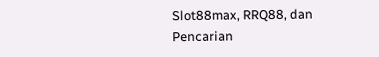Slot88max, RRQ88, dan Pencarian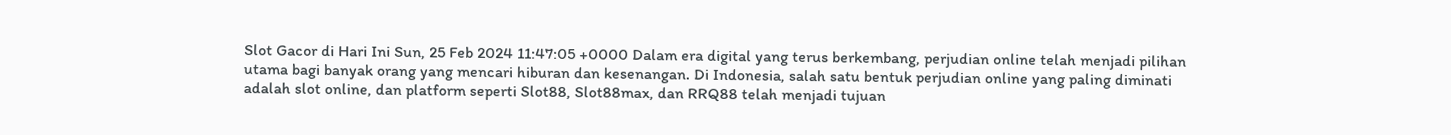Slot Gacor di Hari Ini Sun, 25 Feb 2024 11:47:05 +0000 Dalam era digital yang terus berkembang, perjudian online telah menjadi pilihan utama bagi banyak orang yang mencari hiburan dan kesenangan. Di Indonesia, salah satu bentuk perjudian online yang paling diminati adalah slot online, dan platform seperti Slot88, Slot88max, dan RRQ88 telah menjadi tujuan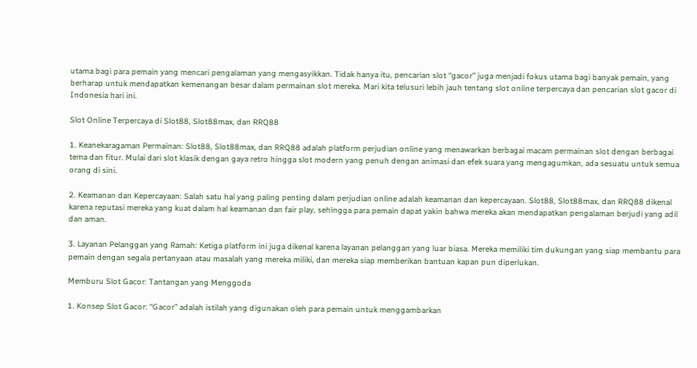utama bagi para pemain yang mencari pengalaman yang mengasyikkan. Tidak hanya itu, pencarian slot “gacor” juga menjadi fokus utama bagi banyak pemain, yang berharap untuk mendapatkan kemenangan besar dalam permainan slot mereka. Mari kita telusuri lebih jauh tentang slot online terpercaya dan pencarian slot gacor di Indonesia hari ini.

Slot Online Terpercaya di Slot88, Slot88max, dan RRQ88

1. Keanekaragaman Permainan: Slot88, Slot88max, dan RRQ88 adalah platform perjudian online yang menawarkan berbagai macam permainan slot dengan berbagai tema dan fitur. Mulai dari slot klasik dengan gaya retro hingga slot modern yang penuh dengan animasi dan efek suara yang mengagumkan, ada sesuatu untuk semua orang di sini.

2. Keamanan dan Kepercayaan: Salah satu hal yang paling penting dalam perjudian online adalah keamanan dan kepercayaan. Slot88, Slot88max, dan RRQ88 dikenal karena reputasi mereka yang kuat dalam hal keamanan dan fair play, sehingga para pemain dapat yakin bahwa mereka akan mendapatkan pengalaman berjudi yang adil dan aman.

3. Layanan Pelanggan yang Ramah: Ketiga platform ini juga dikenal karena layanan pelanggan yang luar biasa. Mereka memiliki tim dukungan yang siap membantu para pemain dengan segala pertanyaan atau masalah yang mereka miliki, dan mereka siap memberikan bantuan kapan pun diperlukan.

Memburu Slot Gacor: Tantangan yang Menggoda

1. Konsep Slot Gacor: “Gacor” adalah istilah yang digunakan oleh para pemain untuk menggambarkan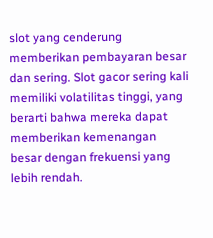slot yang cenderung memberikan pembayaran besar dan sering. Slot gacor sering kali memiliki volatilitas tinggi, yang berarti bahwa mereka dapat memberikan kemenangan besar dengan frekuensi yang lebih rendah.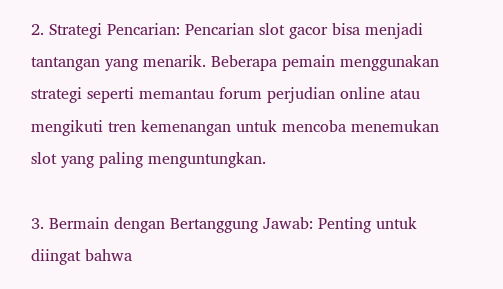2. Strategi Pencarian: Pencarian slot gacor bisa menjadi tantangan yang menarik. Beberapa pemain menggunakan strategi seperti memantau forum perjudian online atau mengikuti tren kemenangan untuk mencoba menemukan slot yang paling menguntungkan.

3. Bermain dengan Bertanggung Jawab: Penting untuk diingat bahwa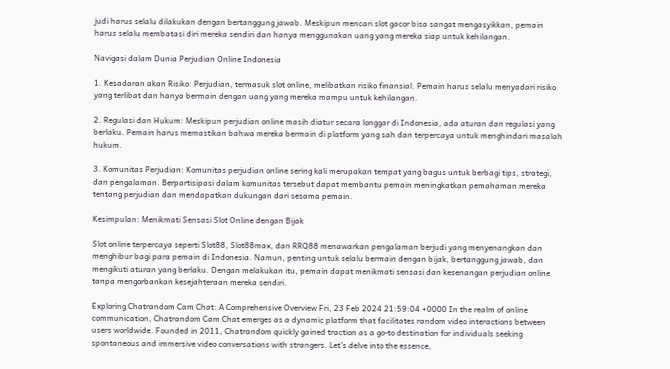judi harus selalu dilakukan dengan bertanggung jawab. Meskipun mencari slot gacor bisa sangat mengasyikkan, pemain harus selalu membatasi diri mereka sendiri dan hanya menggunakan uang yang mereka siap untuk kehilangan.

Navigasi dalam Dunia Perjudian Online Indonesia

1. Kesadaran akan Risiko: Perjudian, termasuk slot online, melibatkan risiko finansial. Pemain harus selalu menyadari risiko yang terlibat dan hanya bermain dengan uang yang mereka mampu untuk kehilangan.

2. Regulasi dan Hukum: Meskipun perjudian online masih diatur secara longgar di Indonesia, ada aturan dan regulasi yang berlaku. Pemain harus memastikan bahwa mereka bermain di platform yang sah dan terpercaya untuk menghindari masalah hukum.

3. Komunitas Perjudian: Komunitas perjudian online sering kali merupakan tempat yang bagus untuk berbagi tips, strategi, dan pengalaman. Berpartisipasi dalam komunitas tersebut dapat membantu pemain meningkatkan pemahaman mereka tentang perjudian dan mendapatkan dukungan dari sesama pemain.

Kesimpulan: Menikmati Sensasi Slot Online dengan Bijak

Slot online terpercaya seperti Slot88, Slot88max, dan RRQ88 menawarkan pengalaman berjudi yang menyenangkan dan menghibur bagi para pemain di Indonesia. Namun, penting untuk selalu bermain dengan bijak, bertanggung jawab, dan mengikuti aturan yang berlaku. Dengan melakukan itu, pemain dapat menikmati sensasi dan kesenangan perjudian online tanpa mengorbankan kesejahteraan mereka sendiri.

Exploring Chatrandom Cam Chat: A Comprehensive Overview Fri, 23 Feb 2024 21:59:04 +0000 In the realm of online communication, Chatrandom Cam Chat emerges as a dynamic platform that facilitates random video interactions between users worldwide. Founded in 2011, Chatrandom quickly gained traction as a go-to destination for individuals seeking spontaneous and immersive video conversations with strangers. Let’s delve into the essence,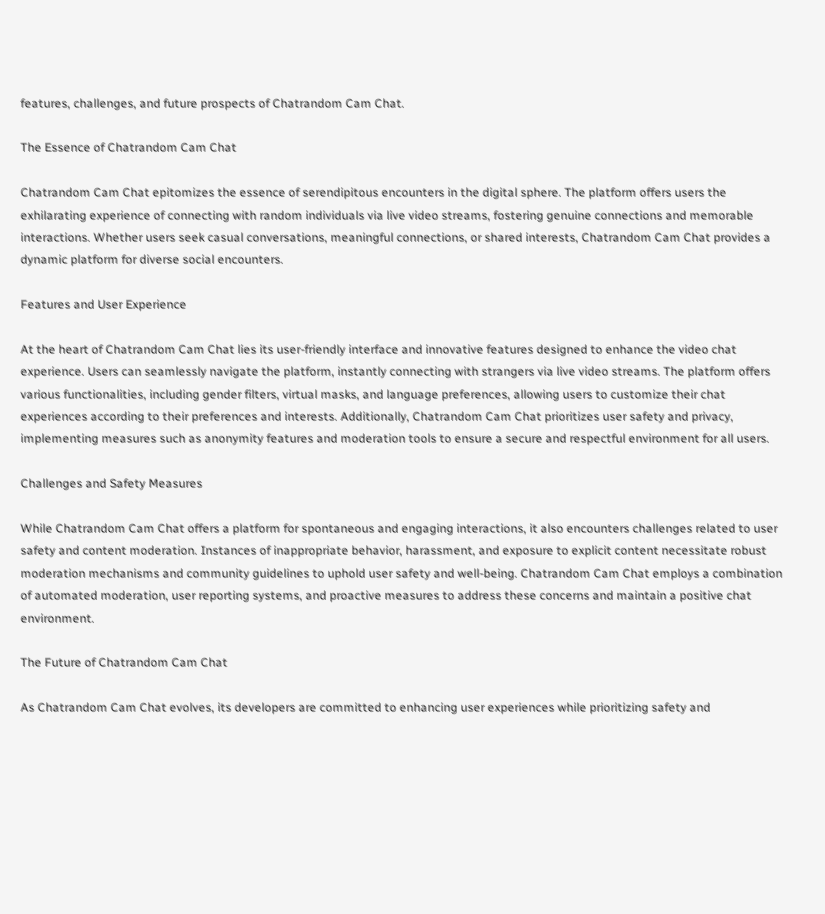features, challenges, and future prospects of Chatrandom Cam Chat.

The Essence of Chatrandom Cam Chat

Chatrandom Cam Chat epitomizes the essence of serendipitous encounters in the digital sphere. The platform offers users the exhilarating experience of connecting with random individuals via live video streams, fostering genuine connections and memorable interactions. Whether users seek casual conversations, meaningful connections, or shared interests, Chatrandom Cam Chat provides a dynamic platform for diverse social encounters.

Features and User Experience

At the heart of Chatrandom Cam Chat lies its user-friendly interface and innovative features designed to enhance the video chat experience. Users can seamlessly navigate the platform, instantly connecting with strangers via live video streams. The platform offers various functionalities, including gender filters, virtual masks, and language preferences, allowing users to customize their chat experiences according to their preferences and interests. Additionally, Chatrandom Cam Chat prioritizes user safety and privacy, implementing measures such as anonymity features and moderation tools to ensure a secure and respectful environment for all users.

Challenges and Safety Measures

While Chatrandom Cam Chat offers a platform for spontaneous and engaging interactions, it also encounters challenges related to user safety and content moderation. Instances of inappropriate behavior, harassment, and exposure to explicit content necessitate robust moderation mechanisms and community guidelines to uphold user safety and well-being. Chatrandom Cam Chat employs a combination of automated moderation, user reporting systems, and proactive measures to address these concerns and maintain a positive chat environment.

The Future of Chatrandom Cam Chat

As Chatrandom Cam Chat evolves, its developers are committed to enhancing user experiences while prioritizing safety and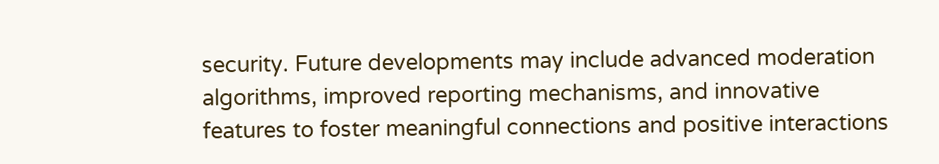security. Future developments may include advanced moderation algorithms, improved reporting mechanisms, and innovative features to foster meaningful connections and positive interactions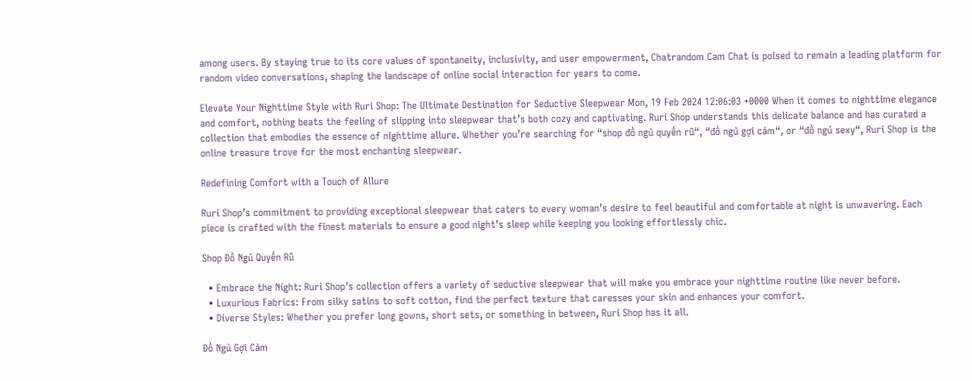among users. By staying true to its core values of spontaneity, inclusivity, and user empowerment, Chatrandom Cam Chat is poised to remain a leading platform for random video conversations, shaping the landscape of online social interaction for years to come.

Elevate Your Nighttime Style with Ruri Shop: The Ultimate Destination for Seductive Sleepwear Mon, 19 Feb 2024 12:06:03 +0000 When it comes to nighttime elegance and comfort, nothing beats the feeling of slipping into sleepwear that’s both cozy and captivating. Ruri Shop understands this delicate balance and has curated a collection that embodies the essence of nighttime allure. Whether you’re searching for “shop đồ ngủ quyến rũ“, “đồ ngủ gợi cảm“, or “đồ ngủ sexy“, Ruri Shop is the online treasure trove for the most enchanting sleepwear.

Redefining Comfort with a Touch of Allure

Ruri Shop’s commitment to providing exceptional sleepwear that caters to every woman’s desire to feel beautiful and comfortable at night is unwavering. Each piece is crafted with the finest materials to ensure a good night’s sleep while keeping you looking effortlessly chic.

Shop Đồ Ngủ Quyến Rũ

  • Embrace the Night: Ruri Shop’s collection offers a variety of seductive sleepwear that will make you embrace your nighttime routine like never before.
  • Luxurious Fabrics: From silky satins to soft cotton, find the perfect texture that caresses your skin and enhances your comfort.
  • Diverse Styles: Whether you prefer long gowns, short sets, or something in between, Ruri Shop has it all.

Đồ Ngủ Gợi Cảm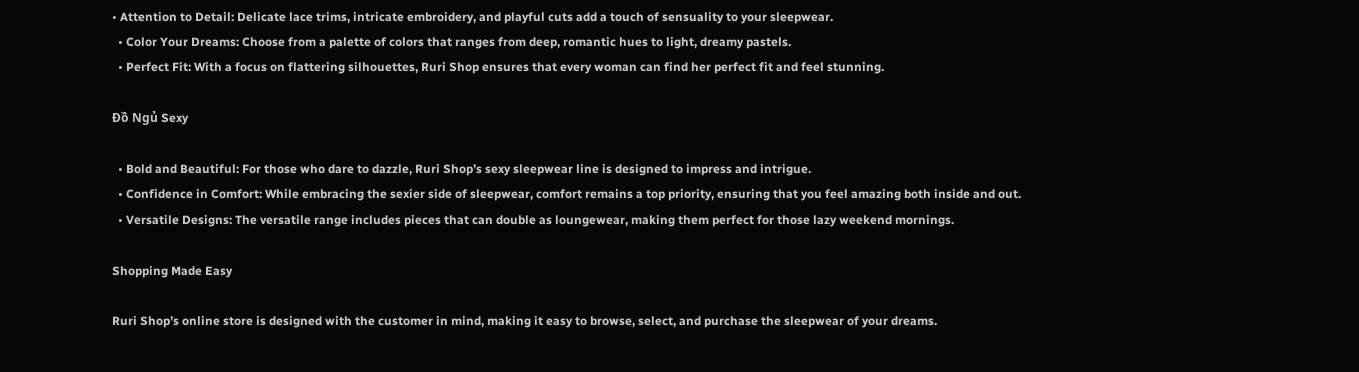• Attention to Detail: Delicate lace trims, intricate embroidery, and playful cuts add a touch of sensuality to your sleepwear.
  • Color Your Dreams: Choose from a palette of colors that ranges from deep, romantic hues to light, dreamy pastels.
  • Perfect Fit: With a focus on flattering silhouettes, Ruri Shop ensures that every woman can find her perfect fit and feel stunning.

Đồ Ngủ Sexy

  • Bold and Beautiful: For those who dare to dazzle, Ruri Shop’s sexy sleepwear line is designed to impress and intrigue.
  • Confidence in Comfort: While embracing the sexier side of sleepwear, comfort remains a top priority, ensuring that you feel amazing both inside and out.
  • Versatile Designs: The versatile range includes pieces that can double as loungewear, making them perfect for those lazy weekend mornings.

Shopping Made Easy

Ruri Shop’s online store is designed with the customer in mind, making it easy to browse, select, and purchase the sleepwear of your dreams.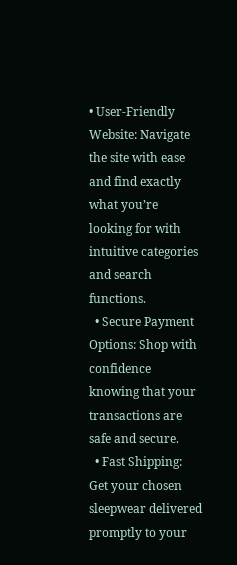• User-Friendly Website: Navigate the site with ease and find exactly what you’re looking for with intuitive categories and search functions.
  • Secure Payment Options: Shop with confidence knowing that your transactions are safe and secure.
  • Fast Shipping: Get your chosen sleepwear delivered promptly to your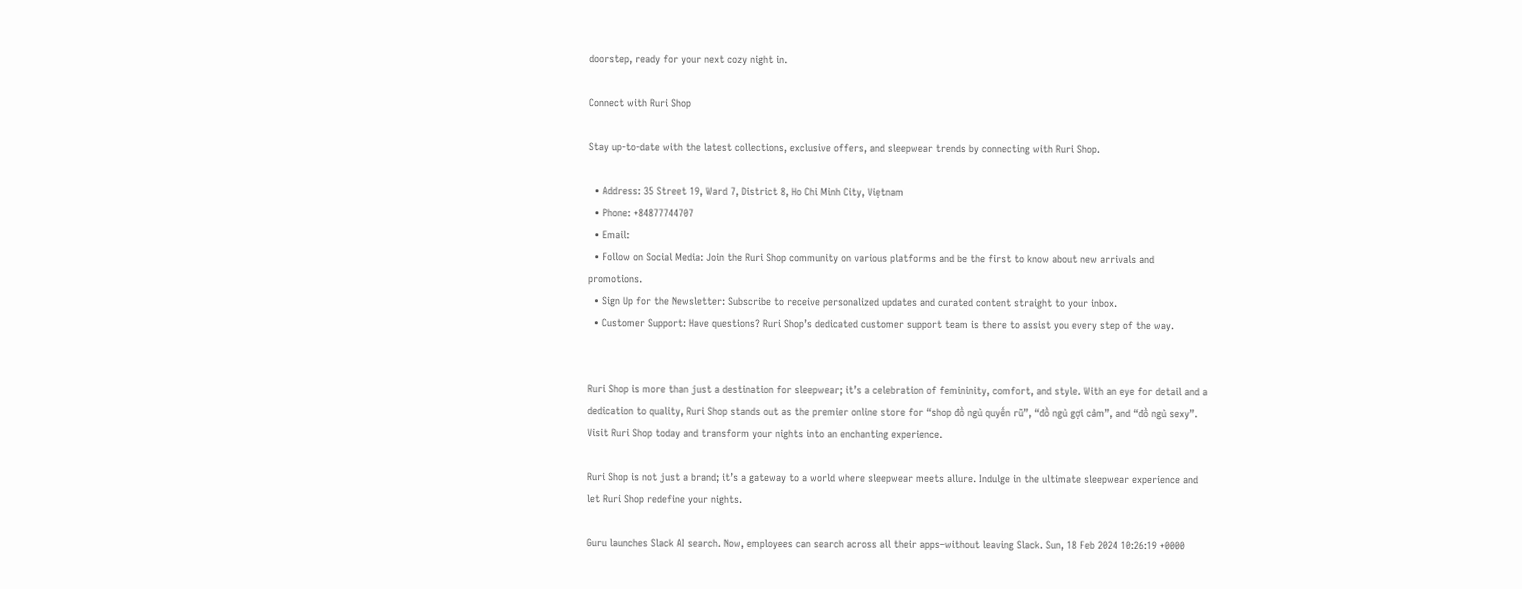doorstep, ready for your next cozy night in.

Connect with Ruri Shop

Stay up-to-date with the latest collections, exclusive offers, and sleepwear trends by connecting with Ruri Shop.

  • Address: 35 Street 19, Ward 7, District 8, Ho Chi Minh City, Viẹtnam
  • Phone: +84877744707
  • Email:
  • Follow on Social Media: Join the Ruri Shop community on various platforms and be the first to know about new arrivals and promotions.
  • Sign Up for the Newsletter: Subscribe to receive personalized updates and curated content straight to your inbox.
  • Customer Support: Have questions? Ruri Shop’s dedicated customer support team is there to assist you every step of the way.


Ruri Shop is more than just a destination for sleepwear; it’s a celebration of femininity, comfort, and style. With an eye for detail and a dedication to quality, Ruri Shop stands out as the premier online store for “shop đồ ngủ quyến rũ”, “đồ ngủ gợi cảm”, and “đồ ngủ sexy”. Visit Ruri Shop today and transform your nights into an enchanting experience.

Ruri Shop is not just a brand; it’s a gateway to a world where sleepwear meets allure. Indulge in the ultimate sleepwear experience and let Ruri Shop redefine your nights.

Guru launches Slack AI search. Now, employees can search across all their apps–without leaving Slack. Sun, 18 Feb 2024 10:26:19 +0000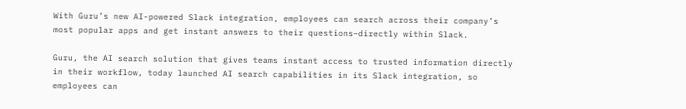With Guru’s new AI-powered Slack integration, employees can search across their company’s most popular apps and get instant answers to their questions–directly within Slack.

Guru, the AI search solution that gives teams instant access to trusted information directly in their workflow, today launched AI search capabilities in its Slack integration, so employees can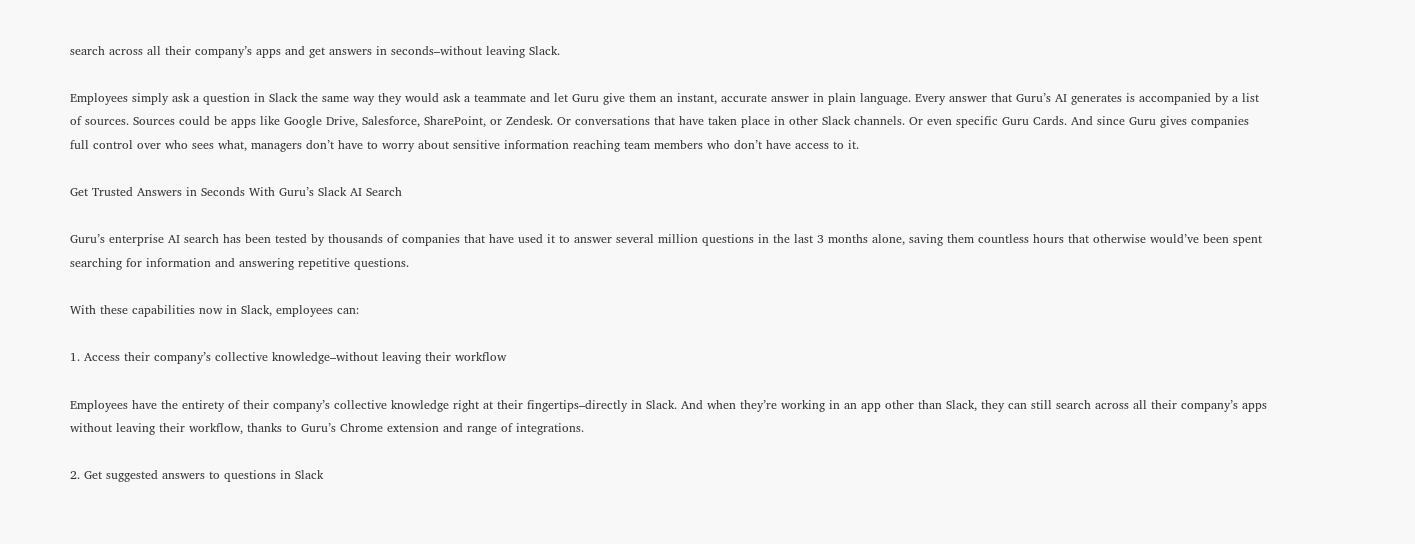search across all their company’s apps and get answers in seconds–without leaving Slack.

Employees simply ask a question in Slack the same way they would ask a teammate and let Guru give them an instant, accurate answer in plain language. Every answer that Guru’s AI generates is accompanied by a list of sources. Sources could be apps like Google Drive, Salesforce, SharePoint, or Zendesk. Or conversations that have taken place in other Slack channels. Or even specific Guru Cards. And since Guru gives companies full control over who sees what, managers don’t have to worry about sensitive information reaching team members who don’t have access to it.

Get Trusted Answers in Seconds With Guru’s Slack AI Search

Guru’s enterprise AI search has been tested by thousands of companies that have used it to answer several million questions in the last 3 months alone, saving them countless hours that otherwise would’ve been spent searching for information and answering repetitive questions.

With these capabilities now in Slack, employees can:

1. Access their company’s collective knowledge–without leaving their workflow

Employees have the entirety of their company’s collective knowledge right at their fingertips–directly in Slack. And when they’re working in an app other than Slack, they can still search across all their company’s apps without leaving their workflow, thanks to Guru’s Chrome extension and range of integrations.

2. Get suggested answers to questions in Slack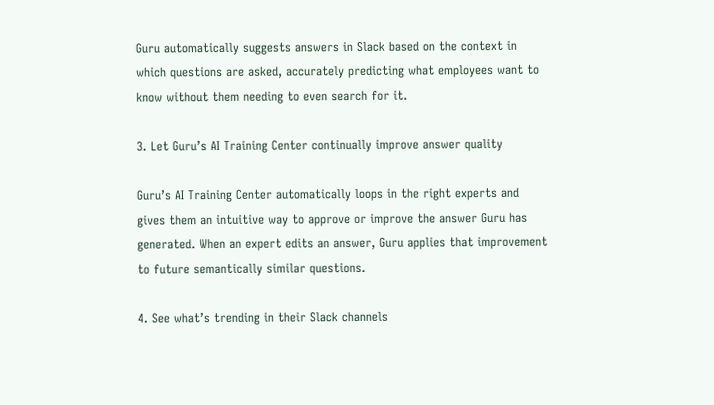Guru automatically suggests answers in Slack based on the context in which questions are asked, accurately predicting what employees want to know without them needing to even search for it.

3. Let Guru’s AI Training Center continually improve answer quality

Guru’s AI Training Center automatically loops in the right experts and gives them an intuitive way to approve or improve the answer Guru has generated. When an expert edits an answer, Guru applies that improvement to future semantically similar questions.

4. See what’s trending in their Slack channels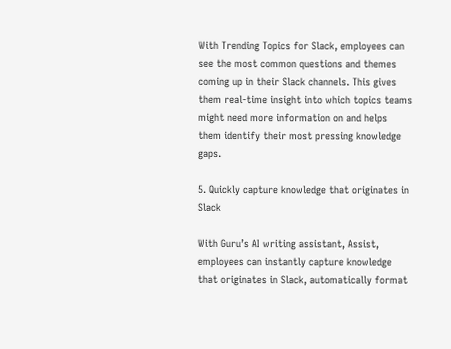With Trending Topics for Slack, employees can see the most common questions and themes coming up in their Slack channels. This gives them real-time insight into which topics teams might need more information on and helps them identify their most pressing knowledge gaps.

5. Quickly capture knowledge that originates in Slack

With Guru’s AI writing assistant, Assist, employees can instantly capture knowledge that originates in Slack, automatically format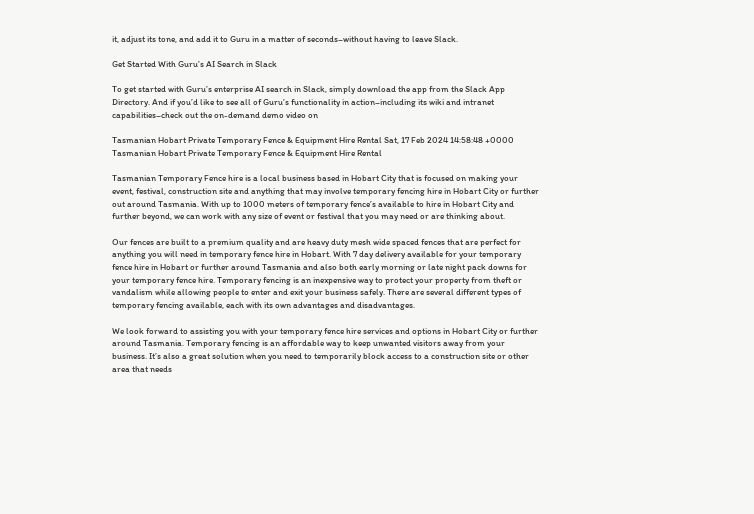it, adjust its tone, and add it to Guru in a matter of seconds–without having to leave Slack.

Get Started With Guru’s AI Search in Slack

To get started with Guru’s enterprise AI search in Slack, simply download the app from the Slack App Directory. And if you’d like to see all of Guru’s functionality in action–including its wiki and intranet capabilities–check out the on-demand demo video on

Tasmanian Hobart Private Temporary Fence & Equipment Hire Rental Sat, 17 Feb 2024 14:58:48 +0000 Tasmanian Hobart Private Temporary Fence & Equipment Hire Rental

Tasmanian Temporary Fence hire is a local business based in Hobart City that is focused on making your event, festival, construction site and anything that may involve temporary fencing hire in Hobart City or further out around Tasmania. With up to 1000 meters of temporary fence’s available to hire in Hobart City and further beyond, we can work with any size of event or festival that you may need or are thinking about.

Our fences are built to a premium quality and are heavy duty mesh wide spaced fences that are perfect for anything you will need in temporary fence hire in Hobart. With 7 day delivery available for your temporary fence hire in Hobart or further around Tasmania and also both early morning or late night pack downs for your temporary fence hire. Temporary fencing is an inexpensive way to protect your property from theft or vandalism while allowing people to enter and exit your business safely. There are several different types of temporary fencing available, each with its own advantages and disadvantages.

We look forward to assisting you with your temporary fence hire services and options in Hobart City or further around Tasmania. Temporary fencing is an affordable way to keep unwanted visitors away from your business. It’s also a great solution when you need to temporarily block access to a construction site or other area that needs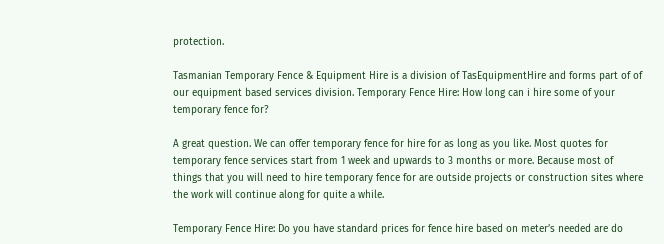protection.

Tasmanian Temporary Fence & Equipment Hire is a division of TasEquipmentHire and forms part of of our equipment based services division. Temporary Fence Hire: How long can i hire some of your temporary fence for?

A great question. We can offer temporary fence for hire for as long as you like. Most quotes for temporary fence services start from 1 week and upwards to 3 months or more. Because most of things that you will need to hire temporary fence for are outside projects or construction sites where the work will continue along for quite a while.

Temporary Fence Hire: Do you have standard prices for fence hire based on meter’s needed are do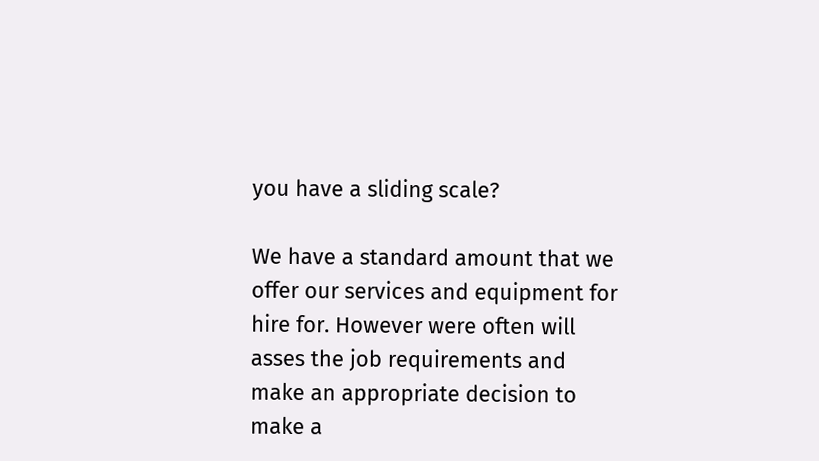you have a sliding scale?

We have a standard amount that we offer our services and equipment for hire for. However were often will asses the job requirements and make an appropriate decision to make a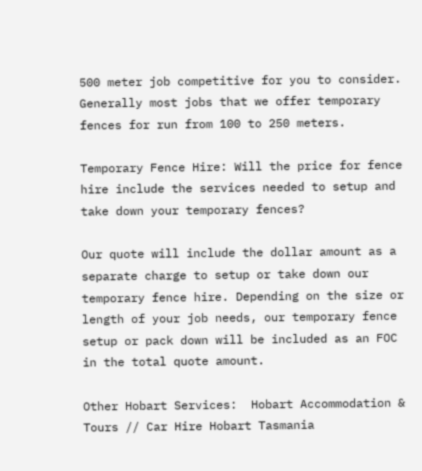500 meter job competitive for you to consider. Generally most jobs that we offer temporary fences for run from 100 to 250 meters.

Temporary Fence Hire: Will the price for fence hire include the services needed to setup and take down your temporary fences?

Our quote will include the dollar amount as a separate charge to setup or take down our temporary fence hire. Depending on the size or length of your job needs, our temporary fence setup or pack down will be included as an FOC in the total quote amount.

Other Hobart Services:  Hobart Accommodation & Tours // Car Hire Hobart Tasmania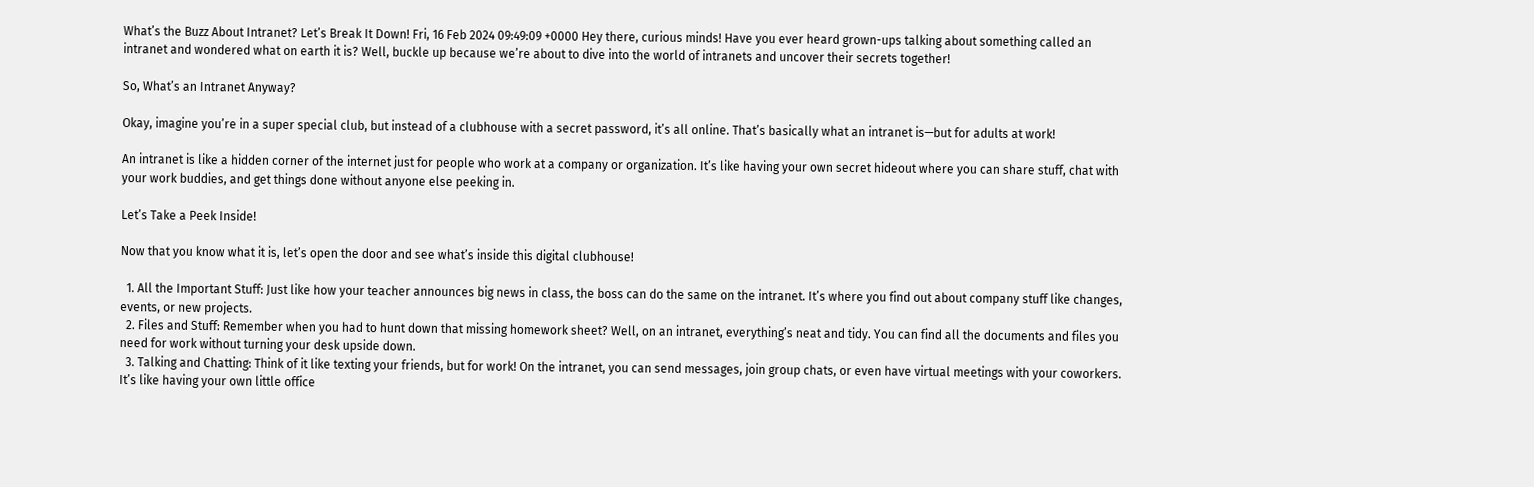What’s the Buzz About Intranet? Let’s Break It Down! Fri, 16 Feb 2024 09:49:09 +0000 Hey there, curious minds! Have you ever heard grown-ups talking about something called an intranet and wondered what on earth it is? Well, buckle up because we’re about to dive into the world of intranets and uncover their secrets together!

So, What’s an Intranet Anyway?

Okay, imagine you’re in a super special club, but instead of a clubhouse with a secret password, it’s all online. That’s basically what an intranet is—but for adults at work!

An intranet is like a hidden corner of the internet just for people who work at a company or organization. It’s like having your own secret hideout where you can share stuff, chat with your work buddies, and get things done without anyone else peeking in.

Let’s Take a Peek Inside!

Now that you know what it is, let’s open the door and see what’s inside this digital clubhouse!

  1. All the Important Stuff: Just like how your teacher announces big news in class, the boss can do the same on the intranet. It’s where you find out about company stuff like changes, events, or new projects.
  2. Files and Stuff: Remember when you had to hunt down that missing homework sheet? Well, on an intranet, everything’s neat and tidy. You can find all the documents and files you need for work without turning your desk upside down.
  3. Talking and Chatting: Think of it like texting your friends, but for work! On the intranet, you can send messages, join group chats, or even have virtual meetings with your coworkers. It’s like having your own little office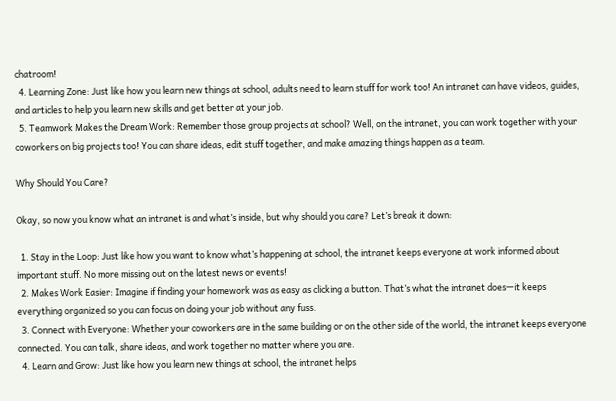chatroom!
  4. Learning Zone: Just like how you learn new things at school, adults need to learn stuff for work too! An intranet can have videos, guides, and articles to help you learn new skills and get better at your job.
  5. Teamwork Makes the Dream Work: Remember those group projects at school? Well, on the intranet, you can work together with your coworkers on big projects too! You can share ideas, edit stuff together, and make amazing things happen as a team.

Why Should You Care?

Okay, so now you know what an intranet is and what’s inside, but why should you care? Let’s break it down:

  1. Stay in the Loop: Just like how you want to know what’s happening at school, the intranet keeps everyone at work informed about important stuff. No more missing out on the latest news or events!
  2. Makes Work Easier: Imagine if finding your homework was as easy as clicking a button. That’s what the intranet does—it keeps everything organized so you can focus on doing your job without any fuss.
  3. Connect with Everyone: Whether your coworkers are in the same building or on the other side of the world, the intranet keeps everyone connected. You can talk, share ideas, and work together no matter where you are.
  4. Learn and Grow: Just like how you learn new things at school, the intranet helps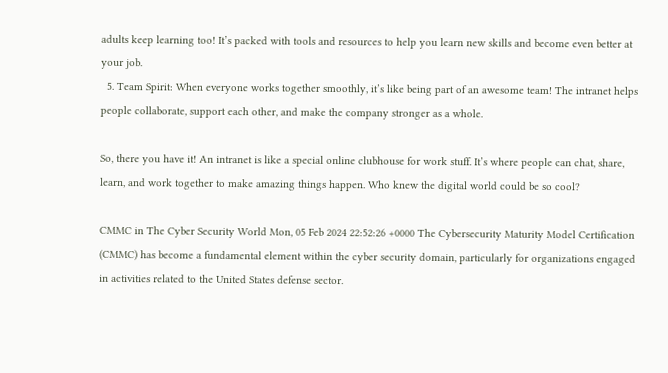adults keep learning too! It’s packed with tools and resources to help you learn new skills and become even better at your job.
  5. Team Spirit: When everyone works together smoothly, it’s like being part of an awesome team! The intranet helps people collaborate, support each other, and make the company stronger as a whole.

So, there you have it! An intranet is like a special online clubhouse for work stuff. It’s where people can chat, share, learn, and work together to make amazing things happen. Who knew the digital world could be so cool?

CMMC in The Cyber Security World Mon, 05 Feb 2024 22:52:26 +0000 The Cybersecurity Maturity Model Certification (CMMC) has become a fundamental element within the cyber security domain, particularly for organizations engaged in activities related to the United States defense sector.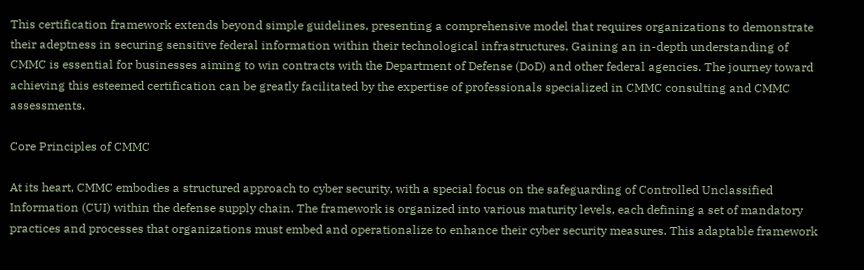This certification framework extends beyond simple guidelines, presenting a comprehensive model that requires organizations to demonstrate their adeptness in securing sensitive federal information within their technological infrastructures. Gaining an in-depth understanding of CMMC is essential for businesses aiming to win contracts with the Department of Defense (DoD) and other federal agencies. The journey toward achieving this esteemed certification can be greatly facilitated by the expertise of professionals specialized in CMMC consulting and CMMC assessments.

Core Principles of CMMC

At its heart, CMMC embodies a structured approach to cyber security, with a special focus on the safeguarding of Controlled Unclassified Information (CUI) within the defense supply chain. The framework is organized into various maturity levels, each defining a set of mandatory practices and processes that organizations must embed and operationalize to enhance their cyber security measures. This adaptable framework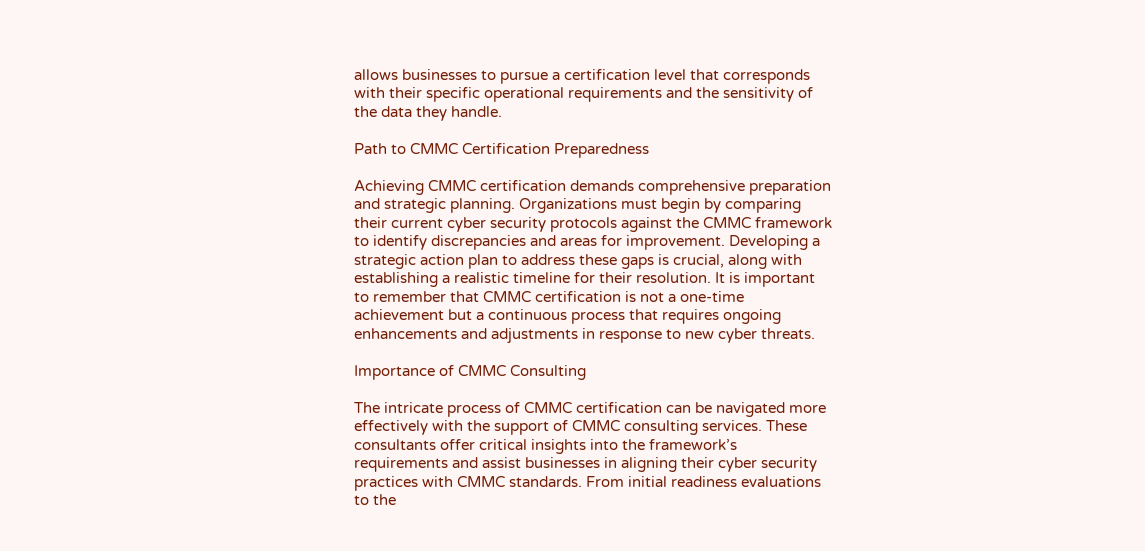allows businesses to pursue a certification level that corresponds with their specific operational requirements and the sensitivity of the data they handle.

Path to CMMC Certification Preparedness

Achieving CMMC certification demands comprehensive preparation and strategic planning. Organizations must begin by comparing their current cyber security protocols against the CMMC framework to identify discrepancies and areas for improvement. Developing a strategic action plan to address these gaps is crucial, along with establishing a realistic timeline for their resolution. It is important to remember that CMMC certification is not a one-time achievement but a continuous process that requires ongoing enhancements and adjustments in response to new cyber threats.

Importance of CMMC Consulting

The intricate process of CMMC certification can be navigated more effectively with the support of CMMC consulting services. These consultants offer critical insights into the framework’s requirements and assist businesses in aligning their cyber security practices with CMMC standards. From initial readiness evaluations to the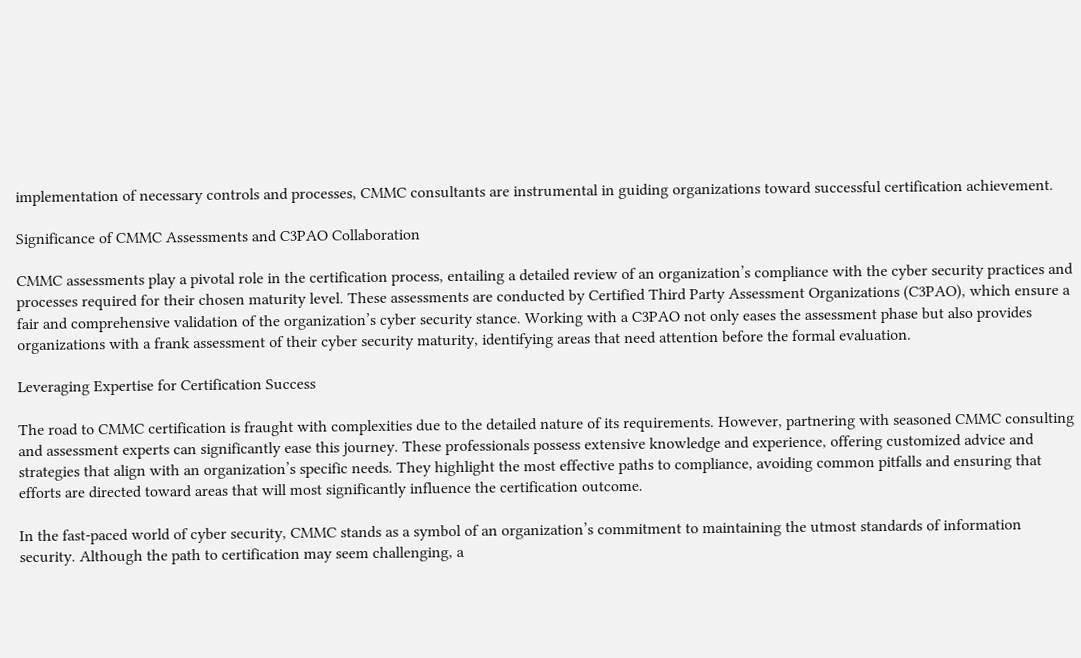implementation of necessary controls and processes, CMMC consultants are instrumental in guiding organizations toward successful certification achievement.

Significance of CMMC Assessments and C3PAO Collaboration

CMMC assessments play a pivotal role in the certification process, entailing a detailed review of an organization’s compliance with the cyber security practices and processes required for their chosen maturity level. These assessments are conducted by Certified Third Party Assessment Organizations (C3PAO), which ensure a fair and comprehensive validation of the organization’s cyber security stance. Working with a C3PAO not only eases the assessment phase but also provides organizations with a frank assessment of their cyber security maturity, identifying areas that need attention before the formal evaluation.

Leveraging Expertise for Certification Success

The road to CMMC certification is fraught with complexities due to the detailed nature of its requirements. However, partnering with seasoned CMMC consulting and assessment experts can significantly ease this journey. These professionals possess extensive knowledge and experience, offering customized advice and strategies that align with an organization’s specific needs. They highlight the most effective paths to compliance, avoiding common pitfalls and ensuring that efforts are directed toward areas that will most significantly influence the certification outcome.

In the fast-paced world of cyber security, CMMC stands as a symbol of an organization’s commitment to maintaining the utmost standards of information security. Although the path to certification may seem challenging, a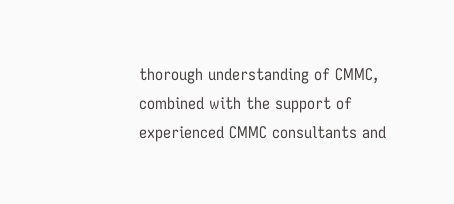thorough understanding of CMMC, combined with the support of experienced CMMC consultants and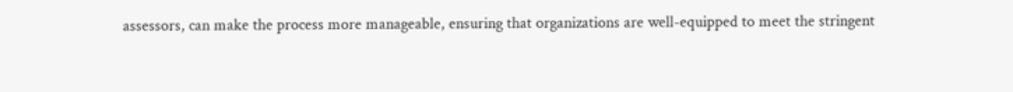assessors, can make the process more manageable, ensuring that organizations are well-equipped to meet the stringent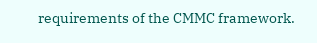requirements of the CMMC framework.